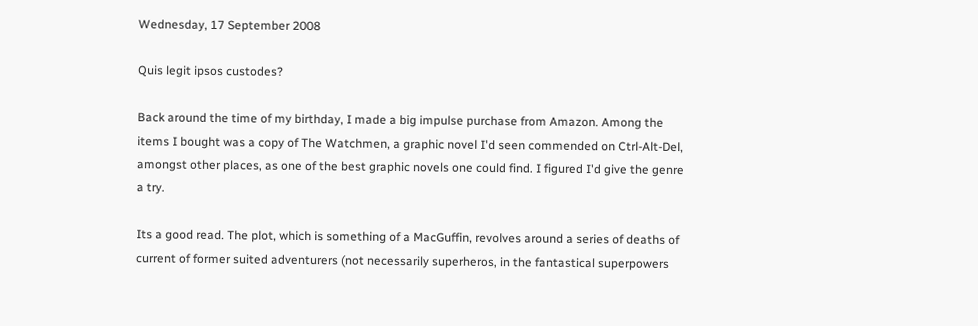Wednesday, 17 September 2008

Quis legit ipsos custodes?

Back around the time of my birthday, I made a big impulse purchase from Amazon. Among the items I bought was a copy of The Watchmen, a graphic novel I'd seen commended on Ctrl-Alt-Del, amongst other places, as one of the best graphic novels one could find. I figured I'd give the genre a try.

Its a good read. The plot, which is something of a MacGuffin, revolves around a series of deaths of current of former suited adventurers (not necessarily superheros, in the fantastical superpowers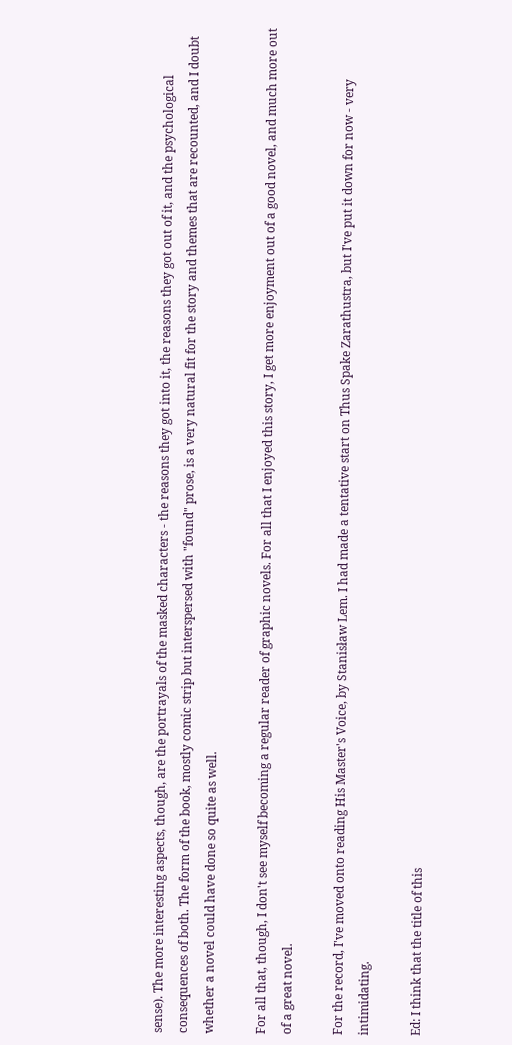sense). The more interesting aspects, though, are the portrayals of the masked characters - the reasons they got into it, the reasons they got out of it, and the psychological consequences of both. The form of the book, mostly comic strip but interspersed with "found" prose, is a very natural fit for the story and themes that are recounted, and I doubt whether a novel could have done so quite as well.

For all that, though, I don't see myself becoming a regular reader of graphic novels. For all that I enjoyed this story, I get more enjoyment out of a good novel, and much more out of a great novel.

For the record, I've moved onto reading His Master's Voice, by Stanisław Lem. I had made a tentative start on Thus Spake Zarathustra, but I've put it down for now - very intimidating.

Ed: I think that the title of this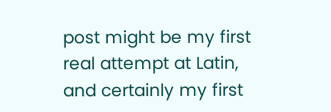post might be my first real attempt at Latin, and certainly my first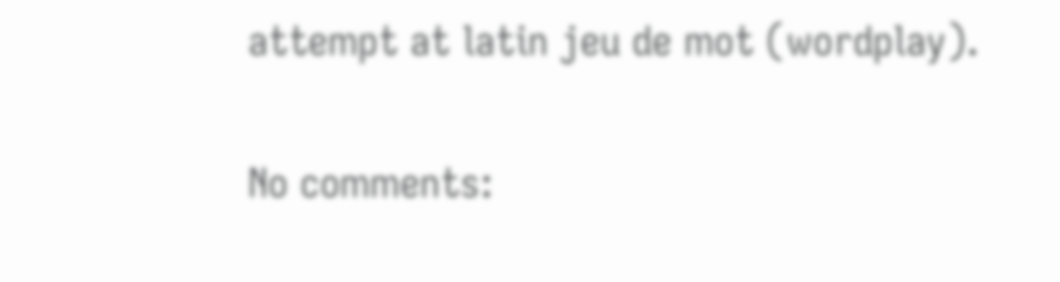attempt at latin jeu de mot (wordplay).

No comments: